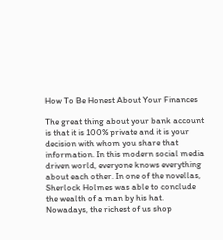How To Be Honest About Your Finances

The great thing about your bank account is that it is 100% private and it is your decision with whom you share that information. In this modern social media driven world, everyone knows everything about each other. In one of the novellas, Sherlock Holmes was able to conclude the wealth of a man by his hat. Nowadays, the richest of us shop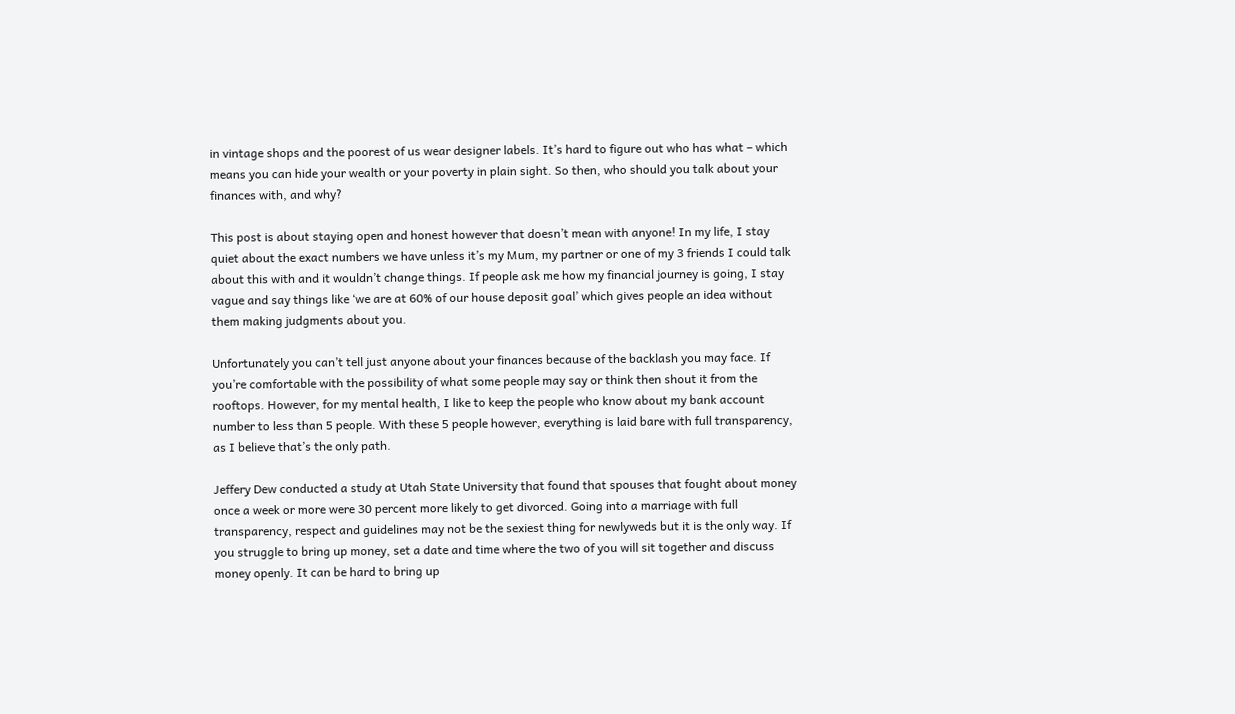in vintage shops and the poorest of us wear designer labels. It’s hard to figure out who has what – which means you can hide your wealth or your poverty in plain sight. So then, who should you talk about your finances with, and why?

This post is about staying open and honest however that doesn’t mean with anyone! In my life, I stay quiet about the exact numbers we have unless it’s my Mum, my partner or one of my 3 friends I could talk about this with and it wouldn’t change things. If people ask me how my financial journey is going, I stay vague and say things like ‘we are at 60% of our house deposit goal’ which gives people an idea without them making judgments about you.

Unfortunately you can’t tell just anyone about your finances because of the backlash you may face. If you’re comfortable with the possibility of what some people may say or think then shout it from the rooftops. However, for my mental health, I like to keep the people who know about my bank account number to less than 5 people. With these 5 people however, everything is laid bare with full transparency, as I believe that’s the only path.

Jeffery Dew conducted a study at Utah State University that found that spouses that fought about money once a week or more were 30 percent more likely to get divorced. Going into a marriage with full transparency, respect and guidelines may not be the sexiest thing for newlyweds but it is the only way. If you struggle to bring up money, set a date and time where the two of you will sit together and discuss money openly. It can be hard to bring up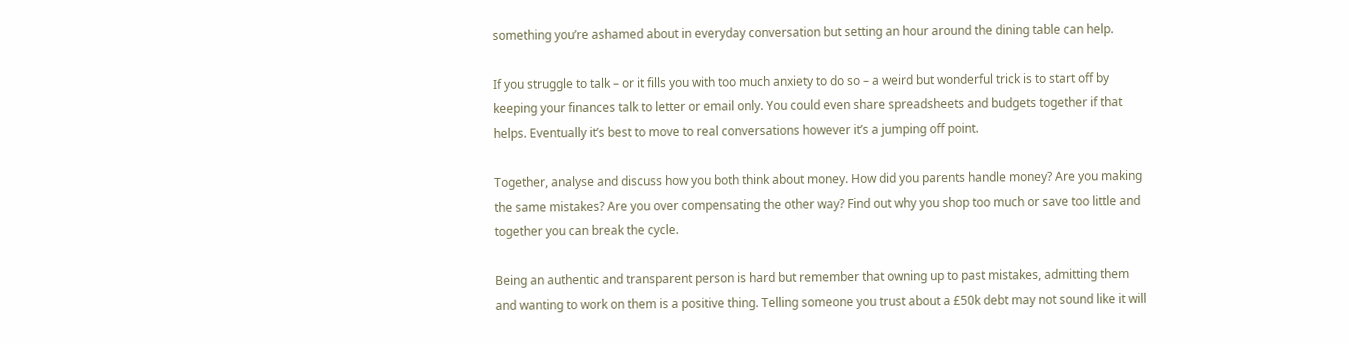something you’re ashamed about in everyday conversation but setting an hour around the dining table can help.

If you struggle to talk – or it fills you with too much anxiety to do so – a weird but wonderful trick is to start off by keeping your finances talk to letter or email only. You could even share spreadsheets and budgets together if that helps. Eventually it’s best to move to real conversations however it’s a jumping off point.

Together, analyse and discuss how you both think about money. How did you parents handle money? Are you making the same mistakes? Are you over compensating the other way? Find out why you shop too much or save too little and together you can break the cycle.

Being an authentic and transparent person is hard but remember that owning up to past mistakes, admitting them and wanting to work on them is a positive thing. Telling someone you trust about a £50k debt may not sound like it will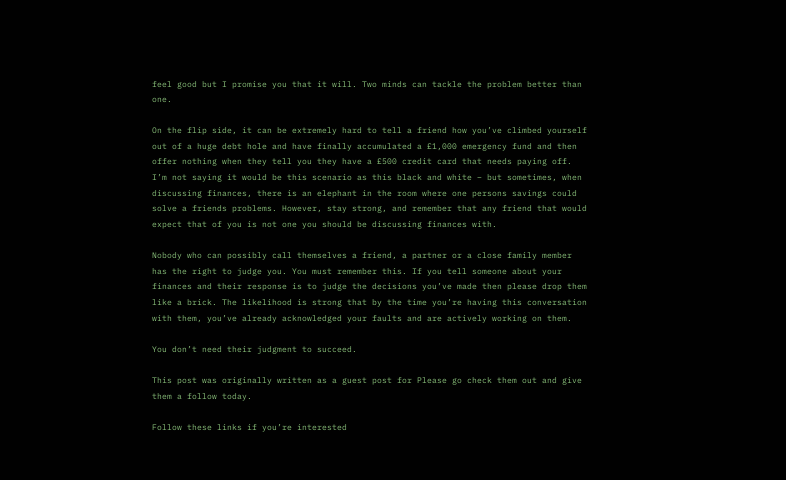feel good but I promise you that it will. Two minds can tackle the problem better than one.

On the flip side, it can be extremely hard to tell a friend how you’ve climbed yourself out of a huge debt hole and have finally accumulated a £1,000 emergency fund and then offer nothing when they tell you they have a £500 credit card that needs paying off. I’m not saying it would be this scenario as this black and white – but sometimes, when discussing finances, there is an elephant in the room where one persons savings could solve a friends problems. However, stay strong, and remember that any friend that would expect that of you is not one you should be discussing finances with.

Nobody who can possibly call themselves a friend, a partner or a close family member has the right to judge you. You must remember this. If you tell someone about your finances and their response is to judge the decisions you’ve made then please drop them like a brick. The likelihood is strong that by the time you’re having this conversation with them, you’ve already acknowledged your faults and are actively working on them.

You don’t need their judgment to succeed.

This post was originally written as a guest post for Please go check them out and give them a follow today.

Follow these links if you’re interested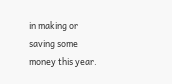in making or saving some money this year.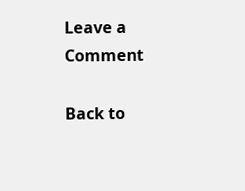Leave a Comment

Back to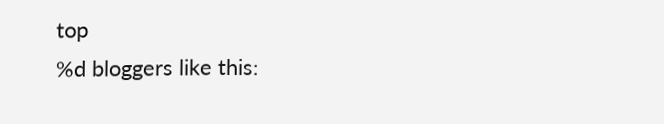top
%d bloggers like this: